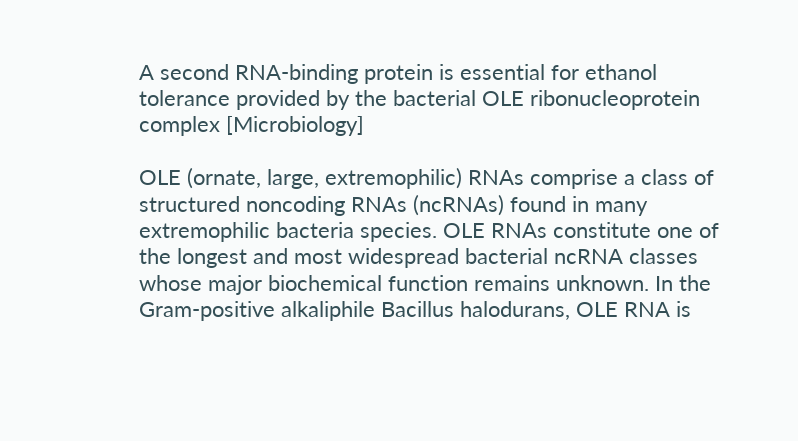A second RNA-binding protein is essential for ethanol tolerance provided by the bacterial OLE ribonucleoprotein complex [Microbiology]

OLE (ornate, large, extremophilic) RNAs comprise a class of structured noncoding RNAs (ncRNAs) found in many extremophilic bacteria species. OLE RNAs constitute one of the longest and most widespread bacterial ncRNA classes whose major biochemical function remains unknown. In the Gram-positive alkaliphile Bacillus halodurans, OLE RNA is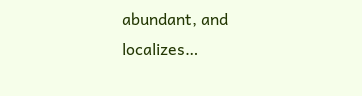abundant, and localizes…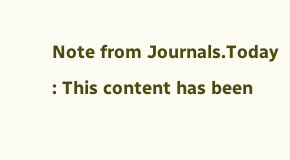Note from Journals.Today : This content has been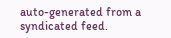auto-generated from a syndicated feed.